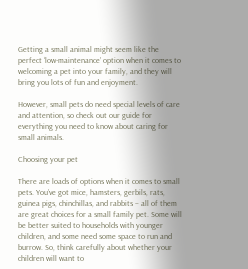Getting a small animal might seem like the perfect ‘low-maintenance’ option when it comes to welcoming a pet into your family, and they will bring you lots of fun and enjoyment.

However, small pets do need special levels of care and attention, so check out our guide for everything you need to know about caring for small animals.

Choosing your pet

There are loads of options when it comes to small pets. You’ve got mice, hamsters, gerbils, rats, guinea pigs, chinchillas, and rabbits – all of them are great choices for a small family pet. Some will be better suited to households with younger children, and some need some space to run and burrow. So, think carefully about whether your children will want to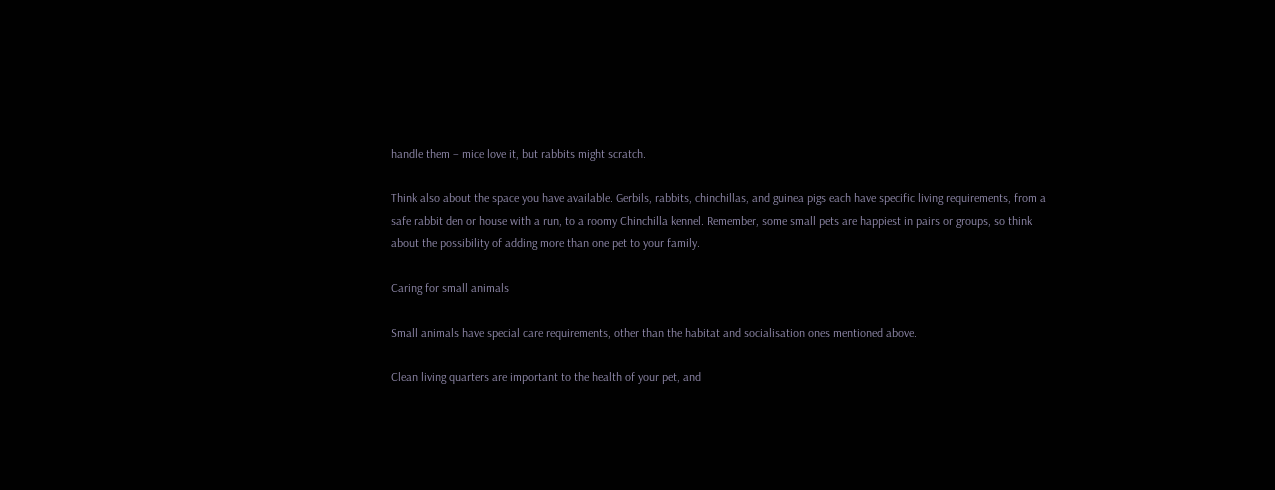handle them – mice love it, but rabbits might scratch.

Think also about the space you have available. Gerbils, rabbits, chinchillas, and guinea pigs each have specific living requirements, from a safe rabbit den or house with a run, to a roomy Chinchilla kennel. Remember, some small pets are happiest in pairs or groups, so think about the possibility of adding more than one pet to your family.

Caring for small animals

Small animals have special care requirements, other than the habitat and socialisation ones mentioned above.

Clean living quarters are important to the health of your pet, and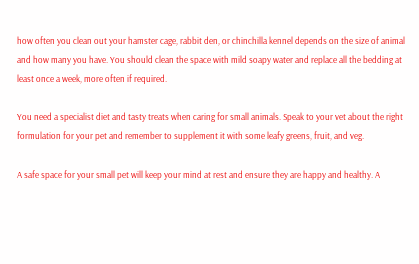how often you clean out your hamster cage, rabbit den, or chinchilla kennel depends on the size of animal and how many you have. You should clean the space with mild soapy water and replace all the bedding at least once a week, more often if required.

You need a specialist diet and tasty treats when caring for small animals. Speak to your vet about the right formulation for your pet and remember to supplement it with some leafy greens, fruit, and veg.

A safe space for your small pet will keep your mind at rest and ensure they are happy and healthy. A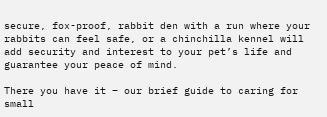secure, fox-proof, rabbit den with a run where your rabbits can feel safe, or a chinchilla kennel will add security and interest to your pet’s life and guarantee your peace of mind.

There you have it – our brief guide to caring for small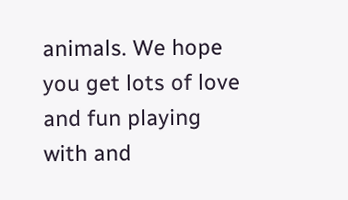animals. We hope you get lots of love and fun playing with and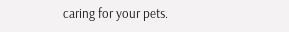caring for your pets.